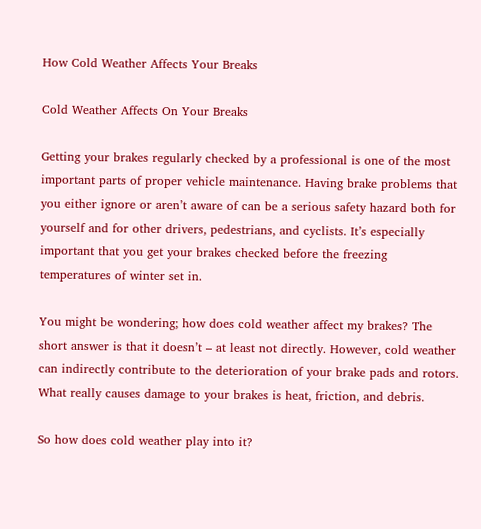How Cold Weather Affects Your Breaks

Cold Weather Affects On Your Breaks

Getting your brakes regularly checked by a professional is one of the most important parts of proper vehicle maintenance. Having brake problems that you either ignore or aren’t aware of can be a serious safety hazard both for yourself and for other drivers, pedestrians, and cyclists. It’s especially important that you get your brakes checked before the freezing temperatures of winter set in.

You might be wondering; how does cold weather affect my brakes? The short answer is that it doesn’t – at least not directly. However, cold weather can indirectly contribute to the deterioration of your brake pads and rotors. What really causes damage to your brakes is heat, friction, and debris.

So how does cold weather play into it?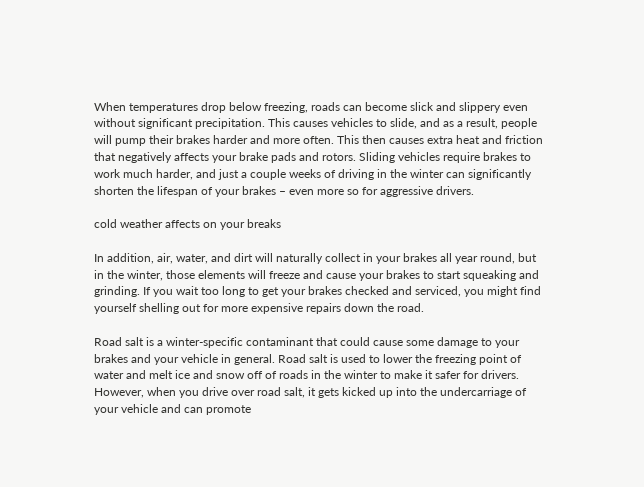When temperatures drop below freezing, roads can become slick and slippery even without significant precipitation. This causes vehicles to slide, and as a result, people will pump their brakes harder and more often. This then causes extra heat and friction that negatively affects your brake pads and rotors. Sliding vehicles require brakes to work much harder, and just a couple weeks of driving in the winter can significantly shorten the lifespan of your brakes – even more so for aggressive drivers.

cold weather affects on your breaks

In addition, air, water, and dirt will naturally collect in your brakes all year round, but in the winter, those elements will freeze and cause your brakes to start squeaking and grinding. If you wait too long to get your brakes checked and serviced, you might find yourself shelling out for more expensive repairs down the road.

Road salt is a winter-specific contaminant that could cause some damage to your brakes and your vehicle in general. Road salt is used to lower the freezing point of water and melt ice and snow off of roads in the winter to make it safer for drivers. However, when you drive over road salt, it gets kicked up into the undercarriage of your vehicle and can promote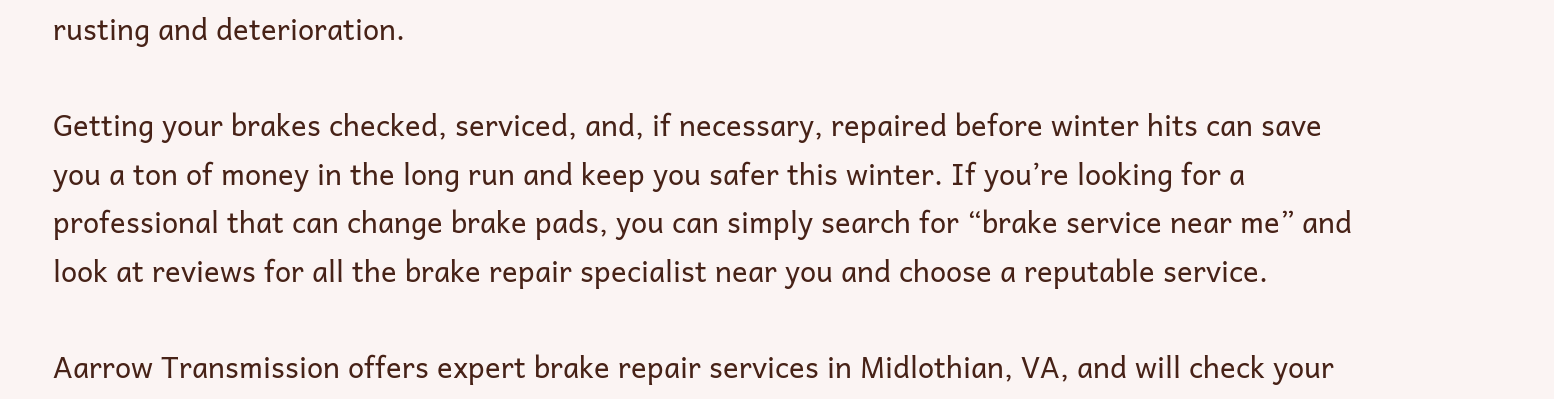rusting and deterioration.

Getting your brakes checked, serviced, and, if necessary, repaired before winter hits can save you a ton of money in the long run and keep you safer this winter. If you’re looking for a professional that can change brake pads, you can simply search for “brake service near me” and look at reviews for all the brake repair specialist near you and choose a reputable service.

Aarrow Transmission offers expert brake repair services in Midlothian, VA, and will check your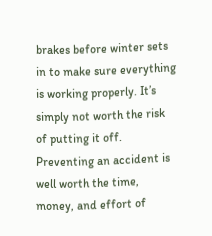brakes before winter sets in to make sure everything is working properly. It’s simply not worth the risk of putting it off. Preventing an accident is well worth the time, money, and effort of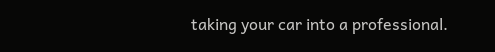taking your car into a professional.